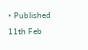• Published 11th Feb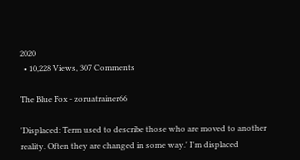2020
  • 10,228 Views, 307 Comments

The Blue Fox - zoruatrainer66

'Displaced: Term used to describe those who are moved to another reality. Often they are changed in some way.' I'm displaced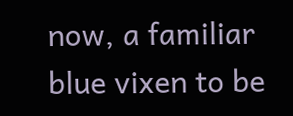now, a familiar blue vixen to be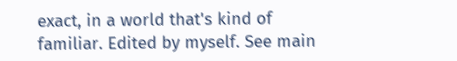exact, in a world that's kind of familiar. Edited by myself. See main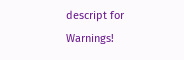descript for Warnings!